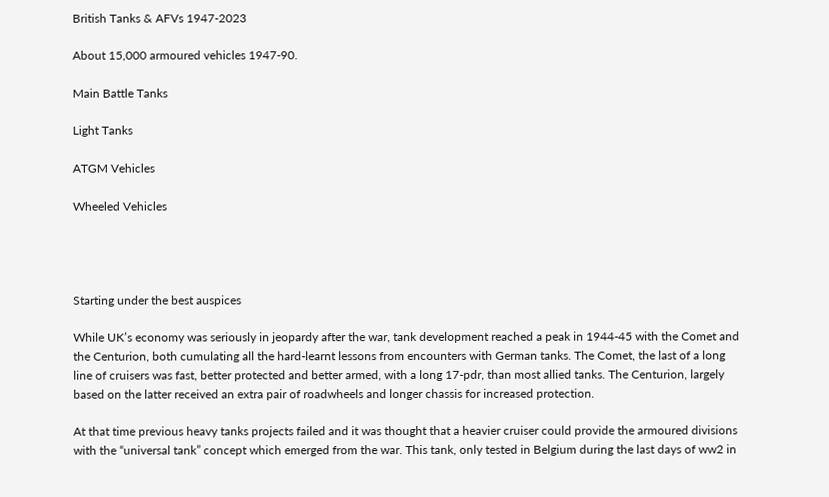British Tanks & AFVs 1947-2023

About 15,000 armoured vehicles 1947-90.

Main Battle Tanks

Light Tanks

ATGM Vehicles

Wheeled Vehicles




Starting under the best auspices

While UK’s economy was seriously in jeopardy after the war, tank development reached a peak in 1944-45 with the Comet and the Centurion, both cumulating all the hard-learnt lessons from encounters with German tanks. The Comet, the last of a long line of cruisers was fast, better protected and better armed, with a long 17-pdr, than most allied tanks. The Centurion, largely based on the latter received an extra pair of roadwheels and longer chassis for increased protection.

At that time previous heavy tanks projects failed and it was thought that a heavier cruiser could provide the armoured divisions with the “universal tank” concept which emerged from the war. This tank, only tested in Belgium during the last days of ww2 in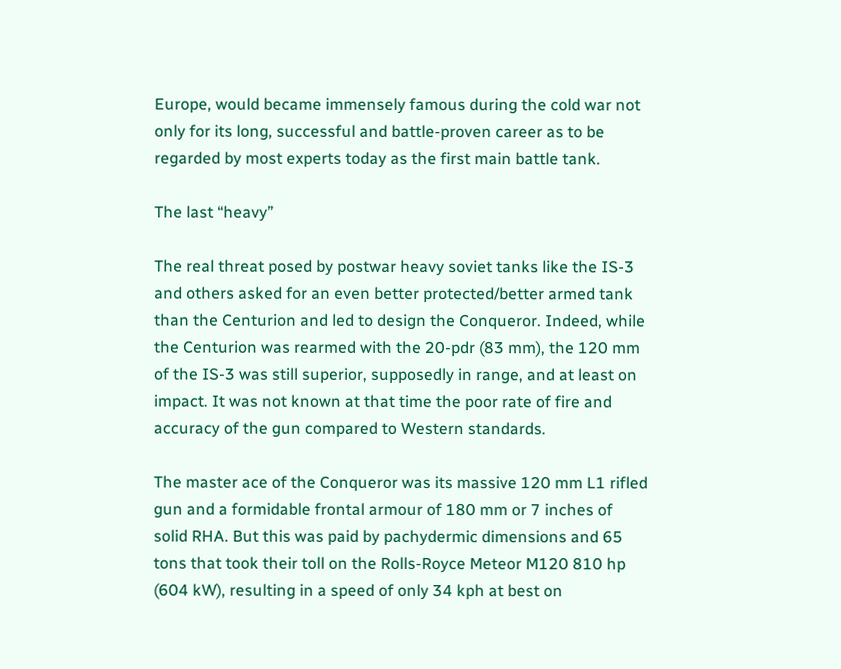Europe, would became immensely famous during the cold war not only for its long, successful and battle-proven career as to be regarded by most experts today as the first main battle tank.

The last “heavy”

The real threat posed by postwar heavy soviet tanks like the IS-3 and others asked for an even better protected/better armed tank than the Centurion and led to design the Conqueror. Indeed, while the Centurion was rearmed with the 20-pdr (83 mm), the 120 mm of the IS-3 was still superior, supposedly in range, and at least on impact. It was not known at that time the poor rate of fire and accuracy of the gun compared to Western standards.

The master ace of the Conqueror was its massive 120 mm L1 rifled gun and a formidable frontal armour of 180 mm or 7 inches of solid RHA. But this was paid by pachydermic dimensions and 65 tons that took their toll on the Rolls-Royce Meteor M120 810 hp (604 kW), resulting in a speed of only 34 kph at best on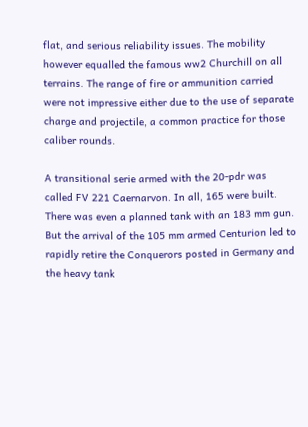flat, and serious reliability issues. The mobility however equalled the famous ww2 Churchill on all terrains. The range of fire or ammunition carried were not impressive either due to the use of separate charge and projectile, a common practice for those caliber rounds.

A transitional serie armed with the 20-pdr was called FV 221 Caernarvon. In all, 165 were built. There was even a planned tank with an 183 mm gun. But the arrival of the 105 mm armed Centurion led to rapidly retire the Conquerors posted in Germany and the heavy tank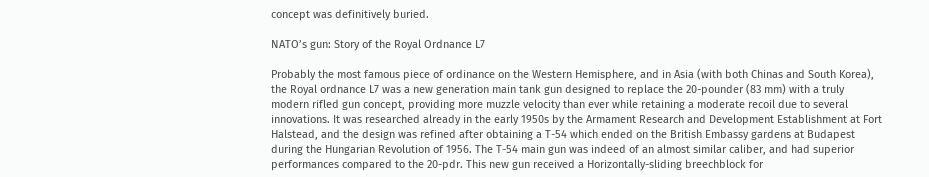concept was definitively buried.

NATO’s gun: Story of the Royal Ordnance L7

Probably the most famous piece of ordinance on the Western Hemisphere, and in Asia (with both Chinas and South Korea), the Royal ordnance L7 was a new generation main tank gun designed to replace the 20-pounder (83 mm) with a truly modern rifled gun concept, providing more muzzle velocity than ever while retaining a moderate recoil due to several innovations. It was researched already in the early 1950s by the Armament Research and Development Establishment at Fort Halstead, and the design was refined after obtaining a T-54 which ended on the British Embassy gardens at Budapest during the Hungarian Revolution of 1956. The T-54 main gun was indeed of an almost similar caliber, and had superior performances compared to the 20-pdr. This new gun received a Horizontally-sliding breechblock for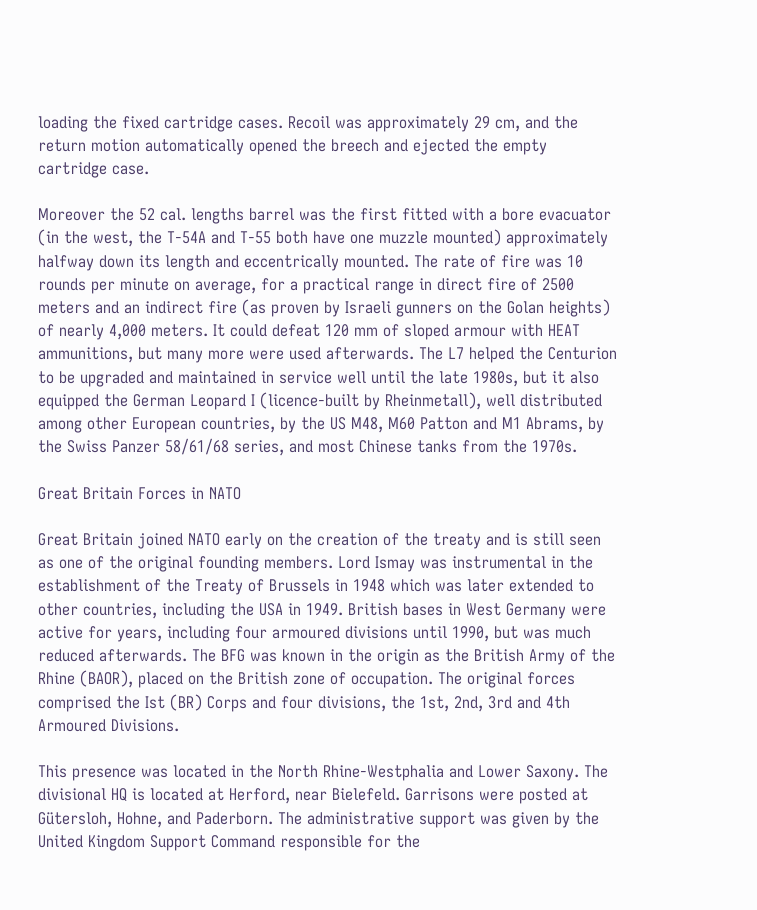loading the fixed cartridge cases. Recoil was approximately 29 cm, and the return motion automatically opened the breech and ejected the empty cartridge case.

Moreover the 52 cal. lengths barrel was the first fitted with a bore evacuator (in the west, the T-54A and T-55 both have one muzzle mounted) approximately halfway down its length and eccentrically mounted. The rate of fire was 10 rounds per minute on average, for a practical range in direct fire of 2500 meters and an indirect fire (as proven by Israeli gunners on the Golan heights) of nearly 4,000 meters. It could defeat 120 mm of sloped armour with HEAT ammunitions, but many more were used afterwards. The L7 helped the Centurion to be upgraded and maintained in service well until the late 1980s, but it also equipped the German Leopard I (licence-built by Rheinmetall), well distributed among other European countries, by the US M48, M60 Patton and M1 Abrams, by the Swiss Panzer 58/61/68 series, and most Chinese tanks from the 1970s.

Great Britain Forces in NATO

Great Britain joined NATO early on the creation of the treaty and is still seen as one of the original founding members. Lord Ismay was instrumental in the establishment of the Treaty of Brussels in 1948 which was later extended to other countries, including the USA in 1949. British bases in West Germany were active for years, including four armoured divisions until 1990, but was much reduced afterwards. The BFG was known in the origin as the British Army of the Rhine (BAOR), placed on the British zone of occupation. The original forces comprised the Ist (BR) Corps and four divisions, the 1st, 2nd, 3rd and 4th Armoured Divisions.

This presence was located in the North Rhine-Westphalia and Lower Saxony. The divisional HQ is located at Herford, near Bielefeld. Garrisons were posted at Gütersloh, Hohne, and Paderborn. The administrative support was given by the United Kingdom Support Command responsible for the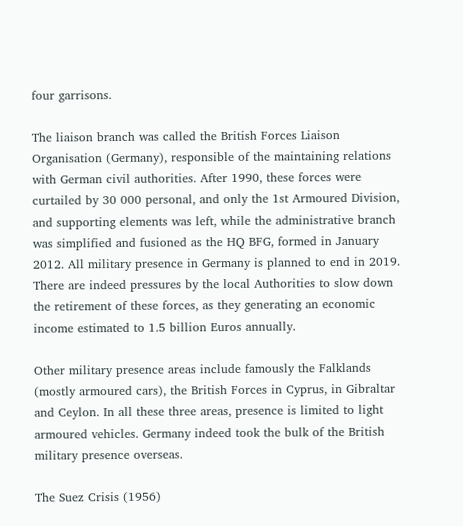four garrisons.

The liaison branch was called the British Forces Liaison Organisation (Germany), responsible of the maintaining relations with German civil authorities. After 1990, these forces were curtailed by 30 000 personal, and only the 1st Armoured Division, and supporting elements was left, while the administrative branch was simplified and fusioned as the HQ BFG, formed in January 2012. All military presence in Germany is planned to end in 2019. There are indeed pressures by the local Authorities to slow down the retirement of these forces, as they generating an economic income estimated to 1.5 billion Euros annually.

Other military presence areas include famously the Falklands (mostly armoured cars), the British Forces in Cyprus, in Gibraltar and Ceylon. In all these three areas, presence is limited to light armoured vehicles. Germany indeed took the bulk of the British military presence overseas.

The Suez Crisis (1956)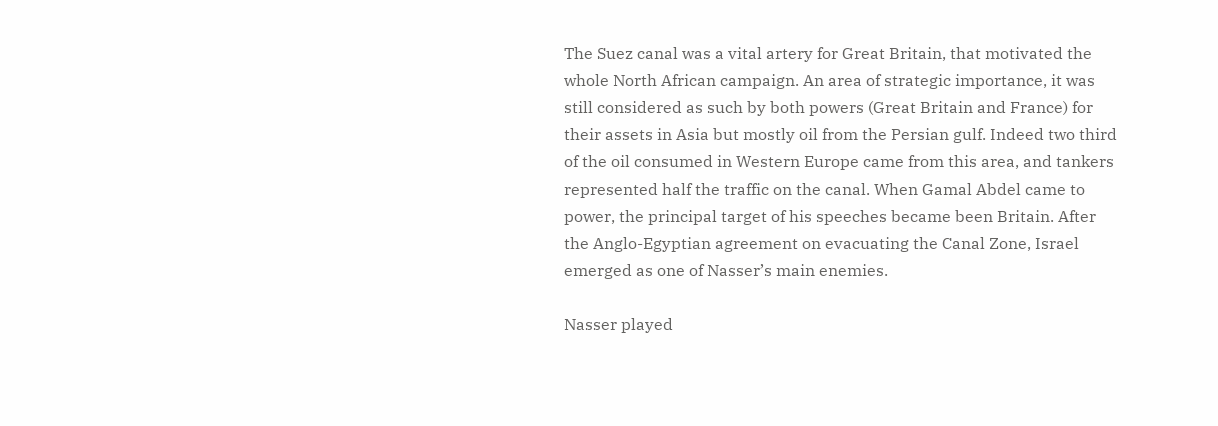The Suez canal was a vital artery for Great Britain, that motivated the whole North African campaign. An area of strategic importance, it was still considered as such by both powers (Great Britain and France) for their assets in Asia but mostly oil from the Persian gulf. Indeed two third of the oil consumed in Western Europe came from this area, and tankers represented half the traffic on the canal. When Gamal Abdel came to power, the principal target of his speeches became been Britain. After the Anglo-Egyptian agreement on evacuating the Canal Zone, Israel emerged as one of Nasser’s main enemies.

Nasser played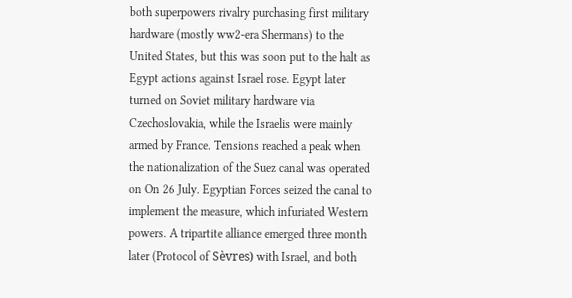both superpowers rivalry purchasing first military hardware (mostly ww2-era Shermans) to the United States, but this was soon put to the halt as Egypt actions against Israel rose. Egypt later turned on Soviet military hardware via Czechoslovakia, while the Israelis were mainly armed by France. Tensions reached a peak when the nationalization of the Suez canal was operated on On 26 July. Egyptian Forces seized the canal to implement the measure, which infuriated Western powers. A tripartite alliance emerged three month later (Protocol of Sèvres) with Israel, and both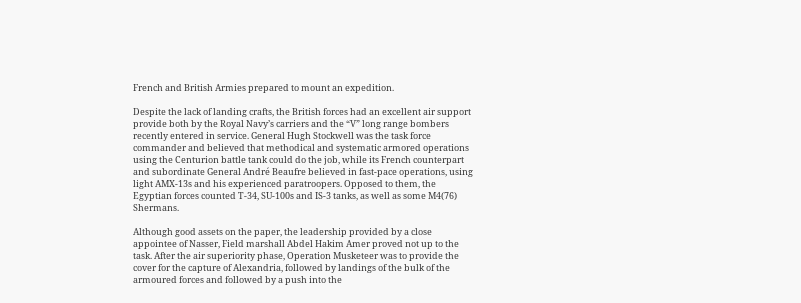French and British Armies prepared to mount an expedition.

Despite the lack of landing crafts, the British forces had an excellent air support provide both by the Royal Navy’s carriers and the “V” long range bombers recently entered in service. General Hugh Stockwell was the task force commander and believed that methodical and systematic armored operations using the Centurion battle tank could do the job, while its French counterpart and subordinate General André Beaufre believed in fast-pace operations, using light AMX-13s and his experienced paratroopers. Opposed to them, the Egyptian forces counted T-34, SU-100s and IS-3 tanks, as well as some M4(76) Shermans.

Although good assets on the paper, the leadership provided by a close appointee of Nasser, Field marshall Abdel Hakim Amer proved not up to the task. After the air superiority phase, Operation Musketeer was to provide the cover for the capture of Alexandria, followed by landings of the bulk of the armoured forces and followed by a push into the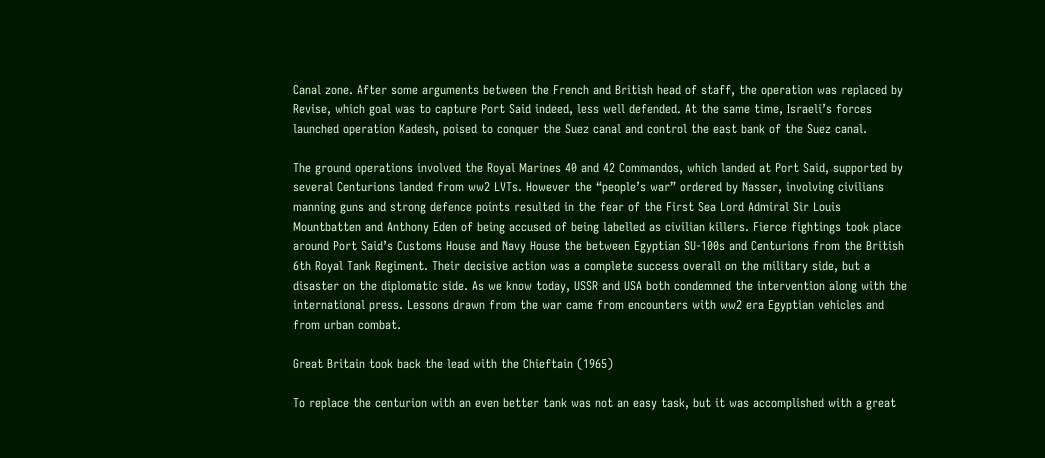Canal zone. After some arguments between the French and British head of staff, the operation was replaced by Revise, which goal was to capture Port Said indeed, less well defended. At the same time, Israeli’s forces launched operation Kadesh, poised to conquer the Suez canal and control the east bank of the Suez canal.

The ground operations involved the Royal Marines 40 and 42 Commandos, which landed at Port Said, supported by several Centurions landed from ww2 LVTs. However the “people’s war” ordered by Nasser, involving civilians manning guns and strong defence points resulted in the fear of the First Sea Lord Admiral Sir Louis Mountbatten and Anthony Eden of being accused of being labelled as civilian killers. Fierce fightings took place around Port Said’s Customs House and Navy House the between Egyptian SU-100s and Centurions from the British 6th Royal Tank Regiment. Their decisive action was a complete success overall on the military side, but a disaster on the diplomatic side. As we know today, USSR and USA both condemned the intervention along with the international press. Lessons drawn from the war came from encounters with ww2 era Egyptian vehicles and from urban combat.

Great Britain took back the lead with the Chieftain (1965)

To replace the centurion with an even better tank was not an easy task, but it was accomplished with a great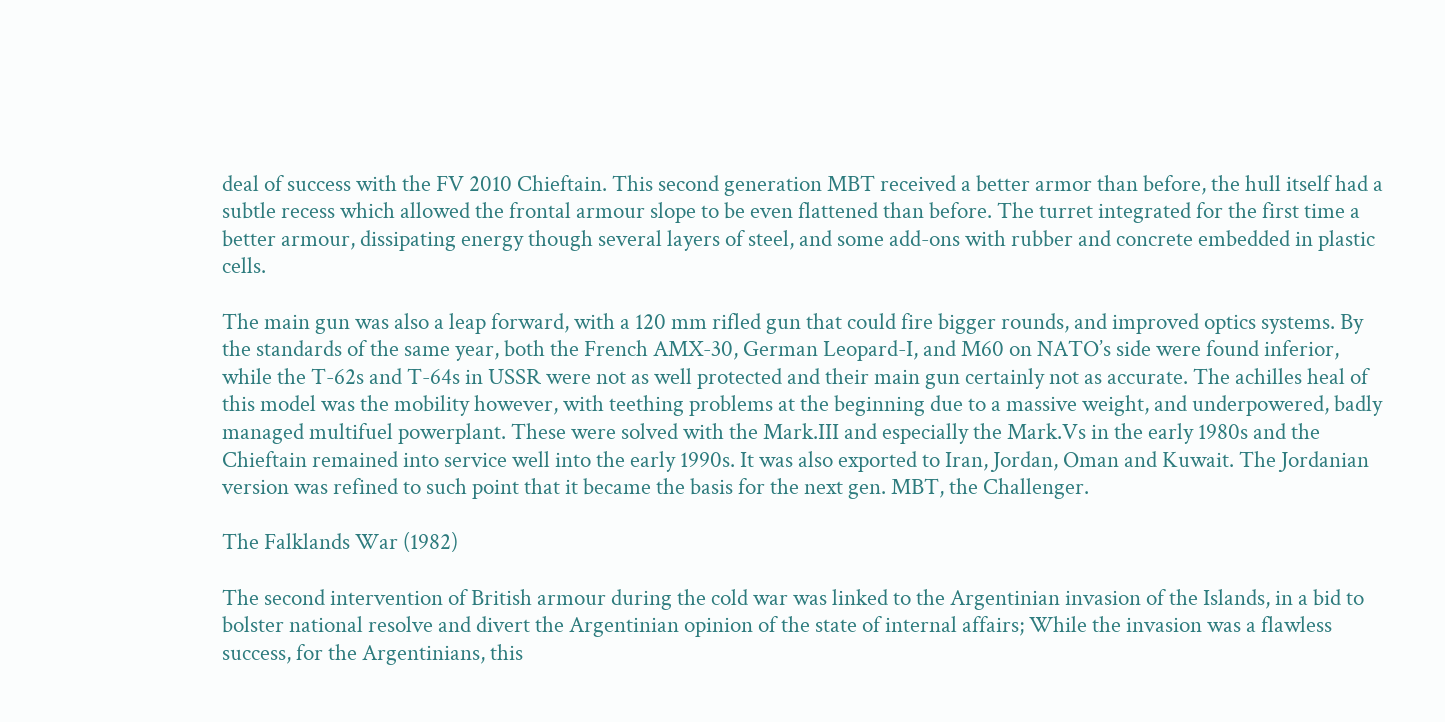deal of success with the FV 2010 Chieftain. This second generation MBT received a better armor than before, the hull itself had a subtle recess which allowed the frontal armour slope to be even flattened than before. The turret integrated for the first time a better armour, dissipating energy though several layers of steel, and some add-ons with rubber and concrete embedded in plastic cells.

The main gun was also a leap forward, with a 120 mm rifled gun that could fire bigger rounds, and improved optics systems. By the standards of the same year, both the French AMX-30, German Leopard-I, and M60 on NATO’s side were found inferior, while the T-62s and T-64s in USSR were not as well protected and their main gun certainly not as accurate. The achilles heal of this model was the mobility however, with teething problems at the beginning due to a massive weight, and underpowered, badly managed multifuel powerplant. These were solved with the Mark.III and especially the Mark.Vs in the early 1980s and the Chieftain remained into service well into the early 1990s. It was also exported to Iran, Jordan, Oman and Kuwait. The Jordanian version was refined to such point that it became the basis for the next gen. MBT, the Challenger.

The Falklands War (1982)

The second intervention of British armour during the cold war was linked to the Argentinian invasion of the Islands, in a bid to bolster national resolve and divert the Argentinian opinion of the state of internal affairs; While the invasion was a flawless success, for the Argentinians, this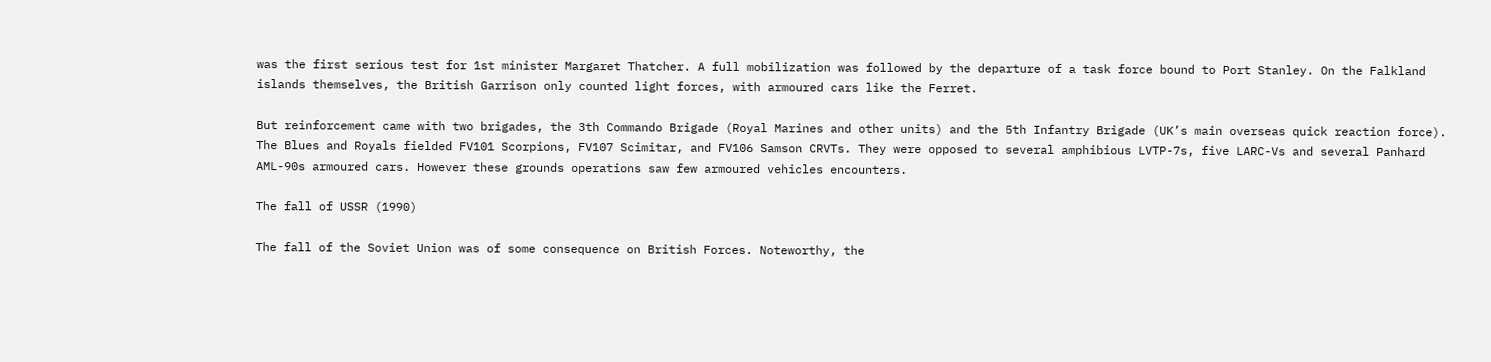was the first serious test for 1st minister Margaret Thatcher. A full mobilization was followed by the departure of a task force bound to Port Stanley. On the Falkland islands themselves, the British Garrison only counted light forces, with armoured cars like the Ferret.

But reinforcement came with two brigades, the 3th Commando Brigade (Royal Marines and other units) and the 5th Infantry Brigade (UK’s main overseas quick reaction force). The Blues and Royals fielded FV101 Scorpions, FV107 Scimitar, and FV106 Samson CRVTs. They were opposed to several amphibious LVTP-7s, five LARC-Vs and several Panhard AML-90s armoured cars. However these grounds operations saw few armoured vehicles encounters.

The fall of USSR (1990)

The fall of the Soviet Union was of some consequence on British Forces. Noteworthy, the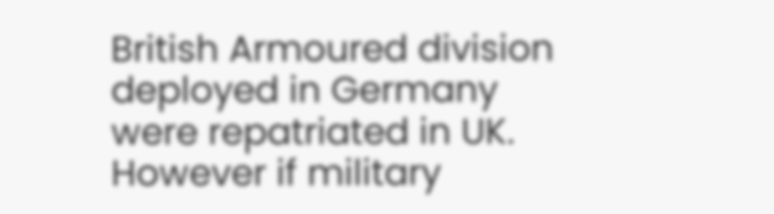British Armoured division deployed in Germany were repatriated in UK. However if military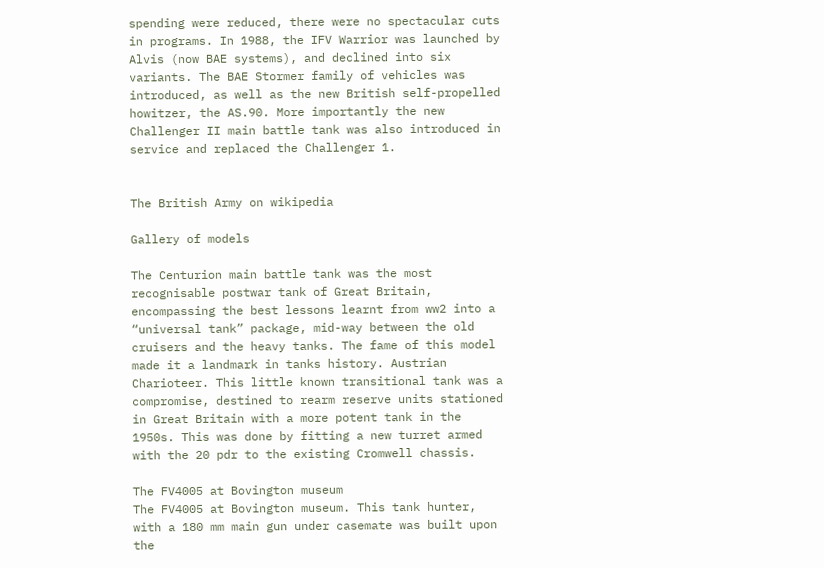spending were reduced, there were no spectacular cuts in programs. In 1988, the IFV Warrior was launched by Alvis (now BAE systems), and declined into six variants. The BAE Stormer family of vehicles was introduced, as well as the new British self-propelled howitzer, the AS.90. More importantly the new Challenger II main battle tank was also introduced in service and replaced the Challenger 1.


The British Army on wikipedia

Gallery of models

The Centurion main battle tank was the most recognisable postwar tank of Great Britain, encompassing the best lessons learnt from ww2 into a “universal tank” package, mid-way between the old cruisers and the heavy tanks. The fame of this model made it a landmark in tanks history. Austrian Charioteer. This little known transitional tank was a compromise, destined to rearm reserve units stationed in Great Britain with a more potent tank in the 1950s. This was done by fitting a new turret armed with the 20 pdr to the existing Cromwell chassis.

The FV4005 at Bovington museum
The FV4005 at Bovington museum. This tank hunter, with a 180 mm main gun under casemate was built upon the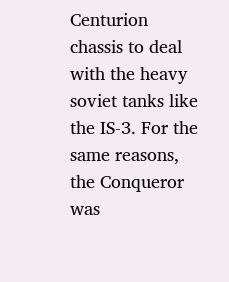Centurion chassis to deal with the heavy soviet tanks like the IS-3. For the same reasons, the Conqueror was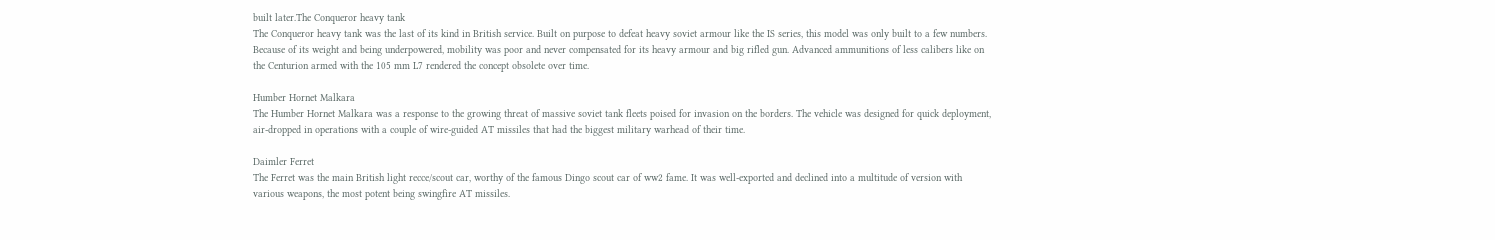built later.The Conqueror heavy tank
The Conqueror heavy tank was the last of its kind in British service. Built on purpose to defeat heavy soviet armour like the IS series, this model was only built to a few numbers. Because of its weight and being underpowered, mobility was poor and never compensated for its heavy armour and big rifled gun. Advanced ammunitions of less calibers like on the Centurion armed with the 105 mm L7 rendered the concept obsolete over time.

Humber Hornet Malkara
The Humber Hornet Malkara was a response to the growing threat of massive soviet tank fleets poised for invasion on the borders. The vehicle was designed for quick deployment, air-dropped in operations with a couple of wire-guided AT missiles that had the biggest military warhead of their time.

Daimler Ferret
The Ferret was the main British light recce/scout car, worthy of the famous Dingo scout car of ww2 fame. It was well-exported and declined into a multitude of version with various weapons, the most potent being swingfire AT missiles.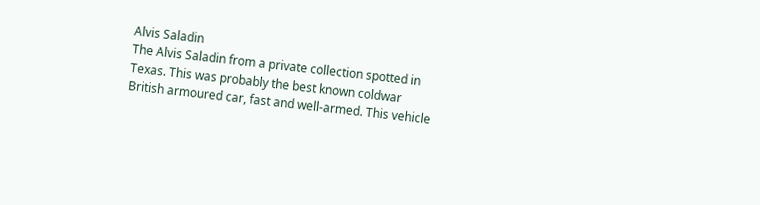Alvis Saladin
The Alvis Saladin from a private collection spotted in Texas. This was probably the best known coldwar British armoured car, fast and well-armed. This vehicle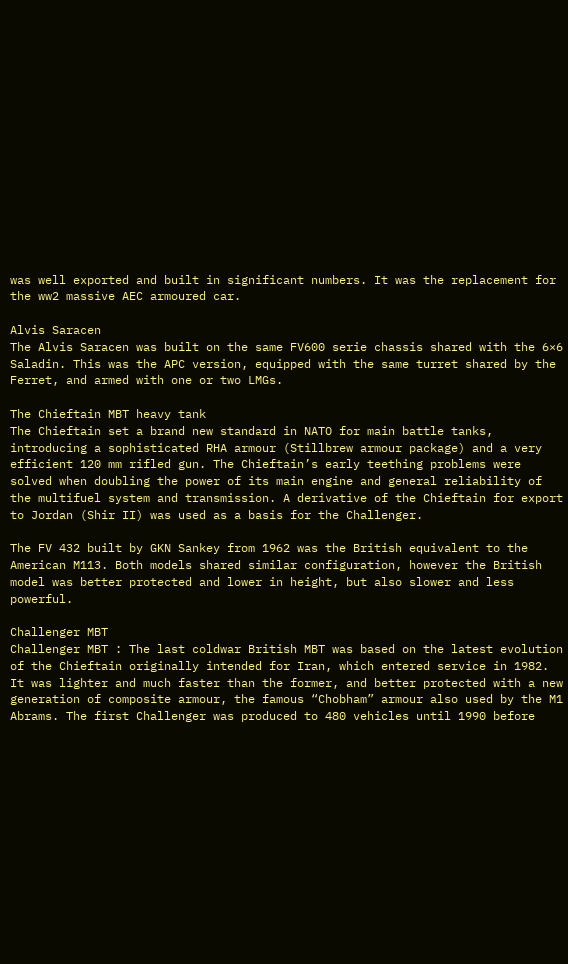was well exported and built in significant numbers. It was the replacement for the ww2 massive AEC armoured car.

Alvis Saracen
The Alvis Saracen was built on the same FV600 serie chassis shared with the 6×6 Saladin. This was the APC version, equipped with the same turret shared by the Ferret, and armed with one or two LMGs.

The Chieftain MBT heavy tank
The Chieftain set a brand new standard in NATO for main battle tanks, introducing a sophisticated RHA armour (Stillbrew armour package) and a very efficient 120 mm rifled gun. The Chieftain’s early teething problems were solved when doubling the power of its main engine and general reliability of the multifuel system and transmission. A derivative of the Chieftain for export to Jordan (Shir II) was used as a basis for the Challenger.

The FV 432 built by GKN Sankey from 1962 was the British equivalent to the American M113. Both models shared similar configuration, however the British model was better protected and lower in height, but also slower and less powerful.

Challenger MBT
Challenger MBT : The last coldwar British MBT was based on the latest evolution of the Chieftain originally intended for Iran, which entered service in 1982. It was lighter and much faster than the former, and better protected with a new generation of composite armour, the famous “Chobham” armour also used by the M1 Abrams. The first Challenger was produced to 480 vehicles until 1990 before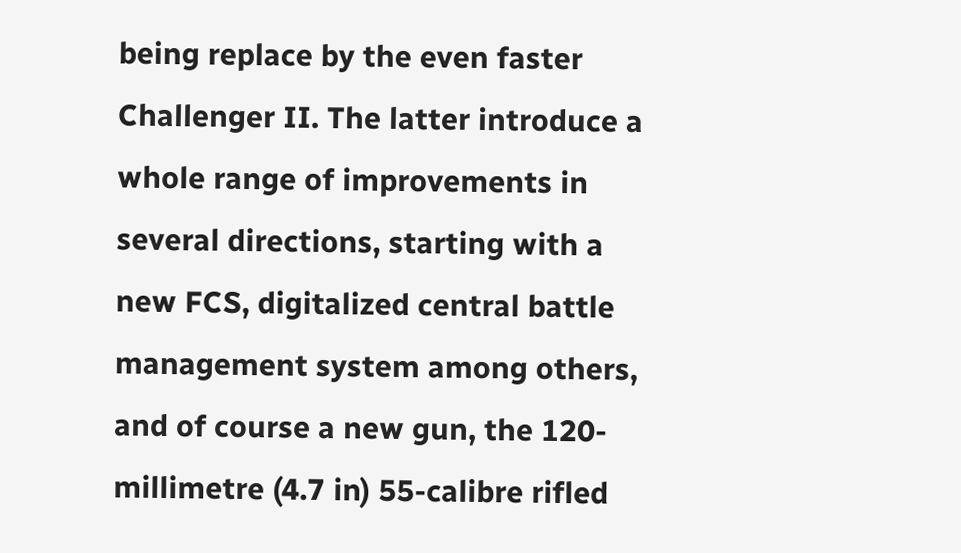being replace by the even faster Challenger II. The latter introduce a whole range of improvements in several directions, starting with a new FCS, digitalized central battle management system among others, and of course a new gun, the 120-millimetre (4.7 in) 55-calibre rifled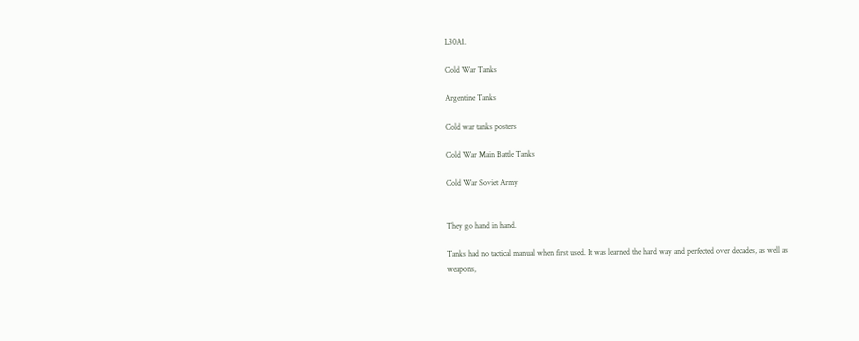L30A1.

Cold War Tanks

Argentine Tanks

Cold war tanks posters

Cold War Main Battle Tanks

Cold War Soviet Army


They go hand in hand.

Tanks had no tactical manual when first used. It was learned the hard way and perfected over decades, as well as weapons,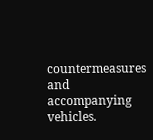countermeasures and accompanying vehicles.